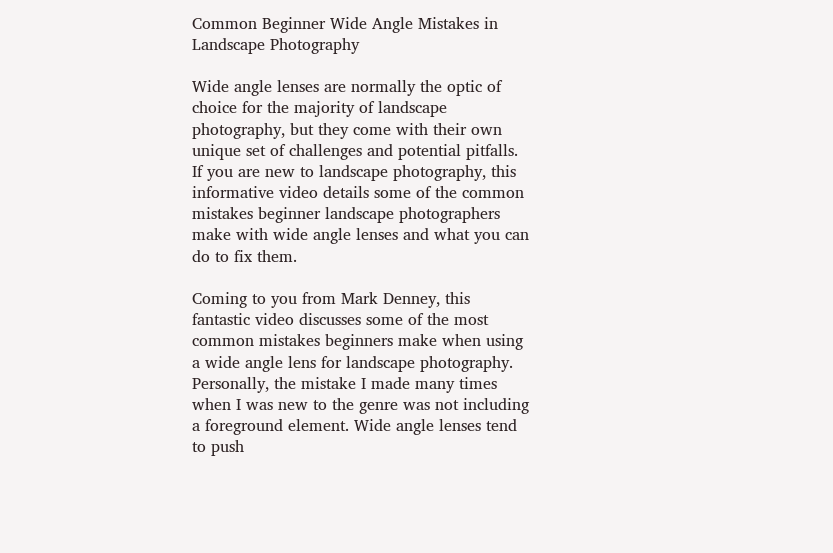Common Beginner Wide Angle Mistakes in Landscape Photography

Wide angle lenses are normally the optic of choice for the majority of landscape photography, but they come with their own unique set of challenges and potential pitfalls. If you are new to landscape photography, this informative video details some of the common mistakes beginner landscape photographers make with wide angle lenses and what you can do to fix them.

Coming to you from Mark Denney, this fantastic video discusses some of the most common mistakes beginners make when using a wide angle lens for landscape photography. Personally, the mistake I made many times when I was new to the genre was not including a foreground element. Wide angle lenses tend to push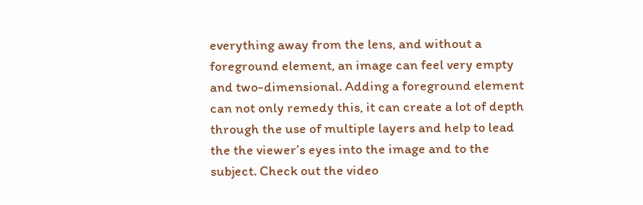everything away from the lens, and without a foreground element, an image can feel very empty and two-dimensional. Adding a foreground element can not only remedy this, it can create a lot of depth through the use of multiple layers and help to lead the the viewer’s eyes into the image and to the subject. Check out the video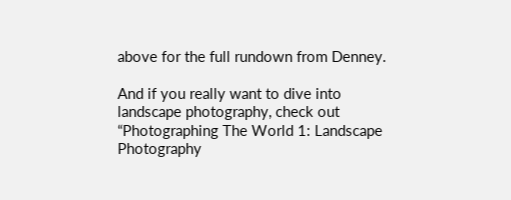above for the full rundown from Denney.

And if you really want to dive into landscape photography, check out “Photographing The World 1: Landscape Photography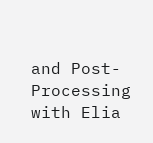and Post-Processing with Elia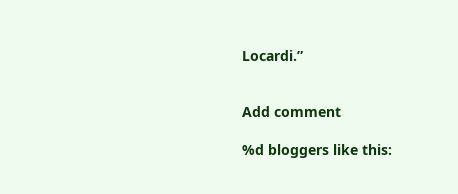Locardi.”


Add comment

%d bloggers like this: